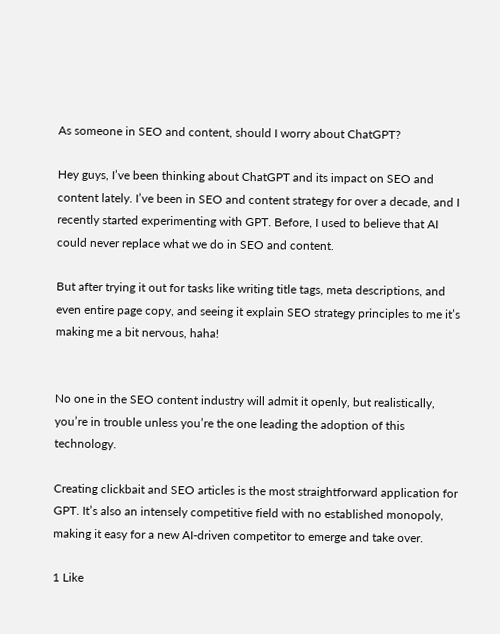As someone in SEO and content, should I worry about ChatGPT?

Hey guys, I’ve been thinking about ChatGPT and its impact on SEO and content lately. I’ve been in SEO and content strategy for over a decade, and I recently started experimenting with GPT. Before, I used to believe that AI could never replace what we do in SEO and content.

But after trying it out for tasks like writing title tags, meta descriptions, and even entire page copy, and seeing it explain SEO strategy principles to me it’s making me a bit nervous, haha!


No one in the SEO content industry will admit it openly, but realistically, you’re in trouble unless you’re the one leading the adoption of this technology.

Creating clickbait and SEO articles is the most straightforward application for GPT. It’s also an intensely competitive field with no established monopoly, making it easy for a new AI-driven competitor to emerge and take over.

1 Like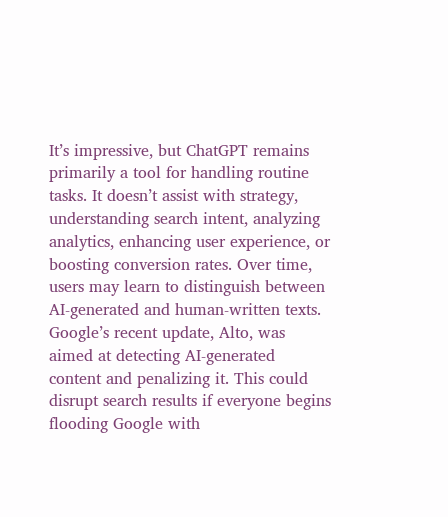It’s impressive, but ChatGPT remains primarily a tool for handling routine tasks. It doesn’t assist with strategy, understanding search intent, analyzing analytics, enhancing user experience, or boosting conversion rates. Over time, users may learn to distinguish between AI-generated and human-written texts. Google’s recent update, Alto, was aimed at detecting AI-generated content and penalizing it. This could disrupt search results if everyone begins flooding Google with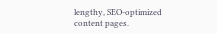lengthy, SEO-optimized content pages.